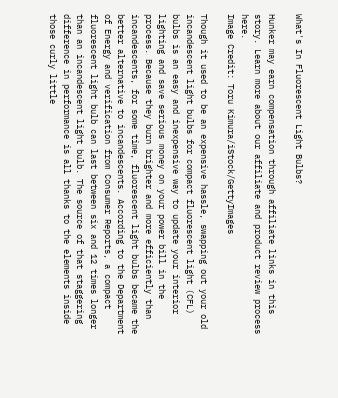What's In Fluorescent Light Bulbs?

Hunker may earn compensation through affiliate links in this story. Learn more about our affiliate and product review process here.
Image Credit: Toru Kimura/iStock/GettyImages

Though it used to be an expensive hassle, swapping out your old incandescent light bulbs for compact fluorescent light (CFL) bulbs is an easy and inexpensive way to update your interior lighting and save serious money on your power bill in the process. Because they burn brighter and more efficiently than incandescents, for some time, fluorescent light bulbs became the better alternative to incandescents. According to the Department of Energy and verification from Consumer Reports, a compact fluorescent light bulb can last between six and 12 times longer than an incandescent light bulb. The source of that staggering difference in performance is all thanks to the elements inside those curly little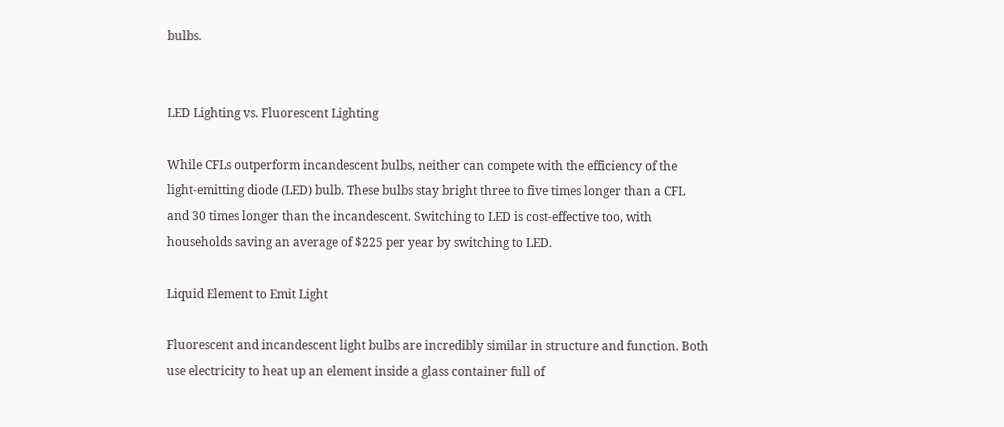bulbs.


LED Lighting vs. Fluorescent Lighting

While CFLs outperform incandescent bulbs, neither can compete with the efficiency of the light-emitting diode (LED) bulb. These bulbs stay bright three to five times longer than a CFL and 30 times longer than the incandescent. Switching to LED is cost-effective too, with households saving an average of $225 per year by switching to LED.

Liquid Element to Emit Light

Fluorescent and incandescent light bulbs are incredibly similar in structure and function. Both use electricity to heat up an element inside a glass container full of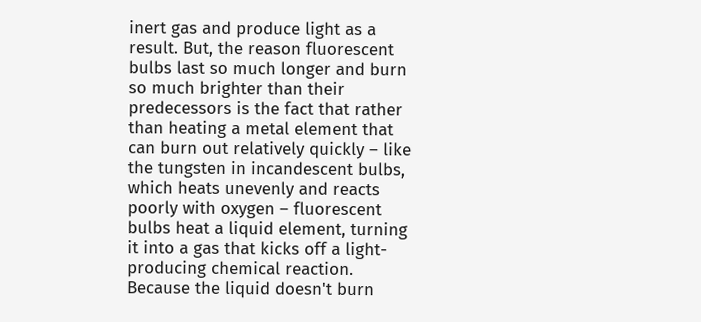inert gas and produce light as a result. But, the reason fluorescent bulbs last so much longer and burn so much brighter than their predecessors is the fact that rather than heating a metal element that can burn out relatively quickly – like the tungsten in incandescent bulbs, which heats unevenly and reacts poorly with oxygen – fluorescent bulbs heat a liquid element, turning it into a gas that kicks off a light-producing chemical reaction. Because the liquid doesn't burn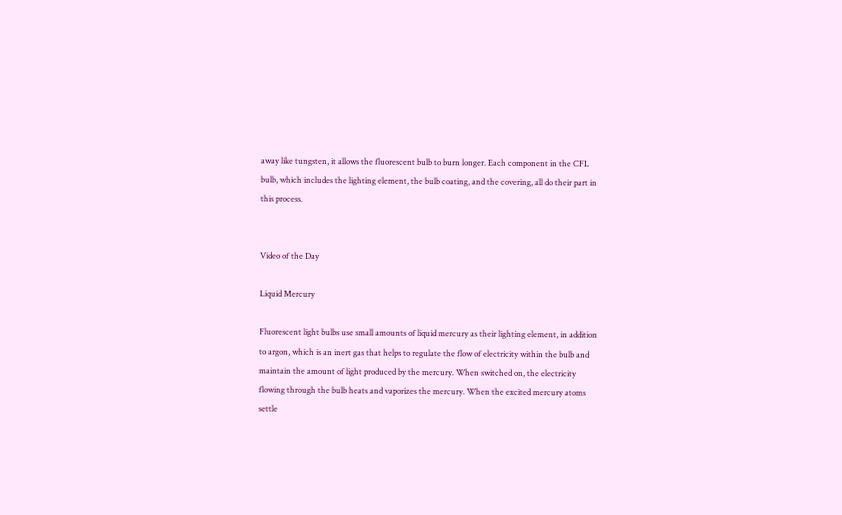away like tungsten, it allows the fluorescent bulb to burn longer. Each component in the CFL bulb, which includes the lighting element, the bulb coating, and the covering, all do their part in this process.


Video of the Day

Liquid Mercury

Fluorescent light bulbs use small amounts of liquid mercury as their lighting element, in addition to argon, which is an inert gas that helps to regulate the flow of electricity within the bulb and maintain the amount of light produced by the mercury. When switched on, the electricity flowing through the bulb heats and vaporizes the mercury. When the excited mercury atoms settle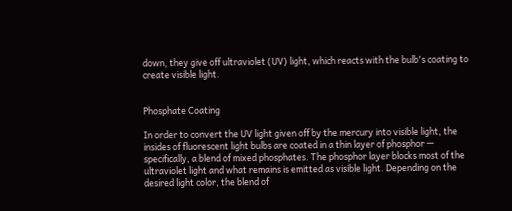down, they give off ultraviolet (UV) light, which reacts with the bulb's coating to create visible light.


Phosphate Coating

In order to convert the UV light given off by the mercury into visible light, the insides of fluorescent light bulbs are coated in a thin layer of phosphor — specifically, a blend of mixed phosphates. The phosphor layer blocks most of the ultraviolet light and what remains is emitted as visible light. Depending on the desired light color, the blend of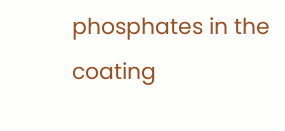phosphates in the coating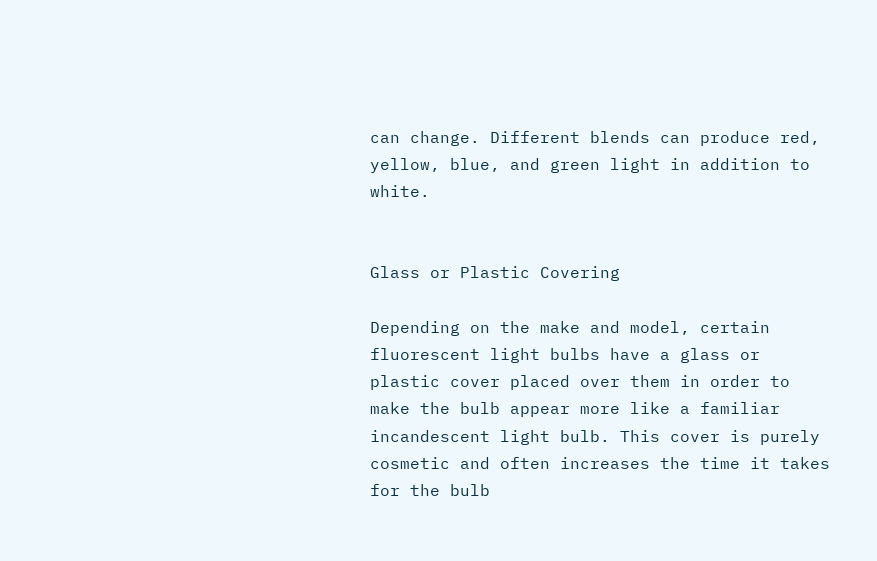can change. Different blends can produce red, yellow, blue, and green light in addition to white.


Glass or Plastic Covering

Depending on the make and model, certain fluorescent light bulbs have a glass or plastic cover placed over them in order to make the bulb appear more like a familiar incandescent light bulb. This cover is purely cosmetic and often increases the time it takes for the bulb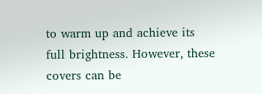to warm up and achieve its full brightness. However, these covers can be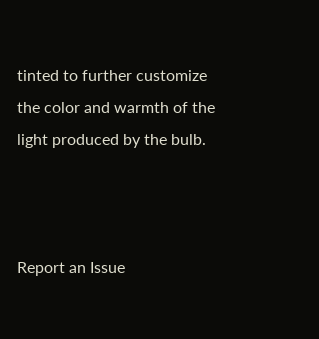tinted to further customize the color and warmth of the light produced by the bulb.



Report an Issue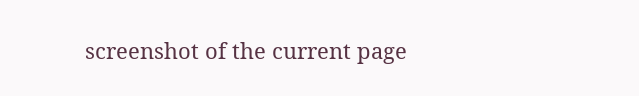screenshot of the current page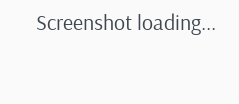Screenshot loading...